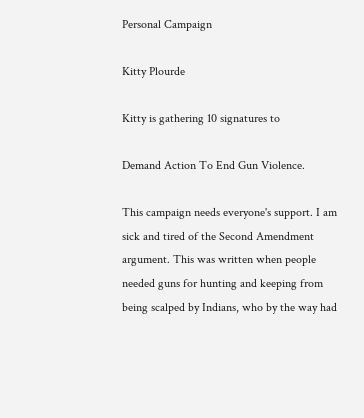Personal Campaign

Kitty Plourde

Kitty is gathering 10 signatures to

Demand Action To End Gun Violence.

This campaign needs everyone's support. I am sick and tired of the Second Amendment argument. This was written when people needed guns for hunting and keeping from being scalped by Indians, who by the way had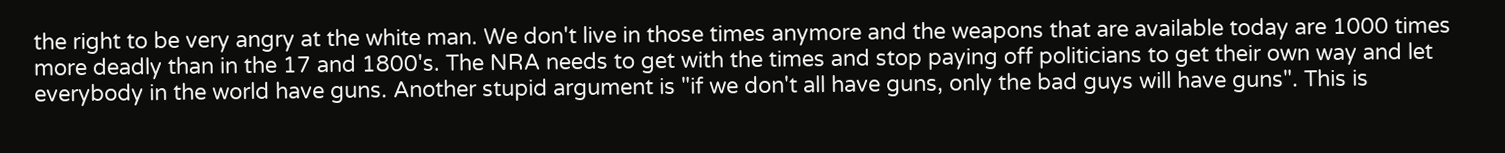the right to be very angry at the white man. We don't live in those times anymore and the weapons that are available today are 1000 times more deadly than in the 17 and 1800's. The NRA needs to get with the times and stop paying off politicians to get their own way and let everybody in the world have guns. Another stupid argument is "if we don't all have guns, only the bad guys will have guns". This is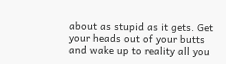about as stupid as it gets. Get your heads out of your butts and wake up to reality all you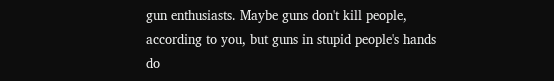gun enthusiasts. Maybe guns don't kill people, according to you, but guns in stupid people's hands do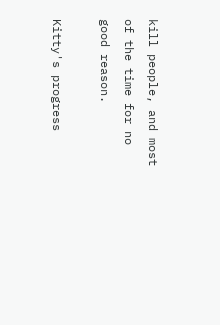kill people, and most of the time for no good reason.

Kitty's progress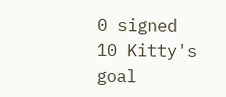0 signed
10 Kitty's goal